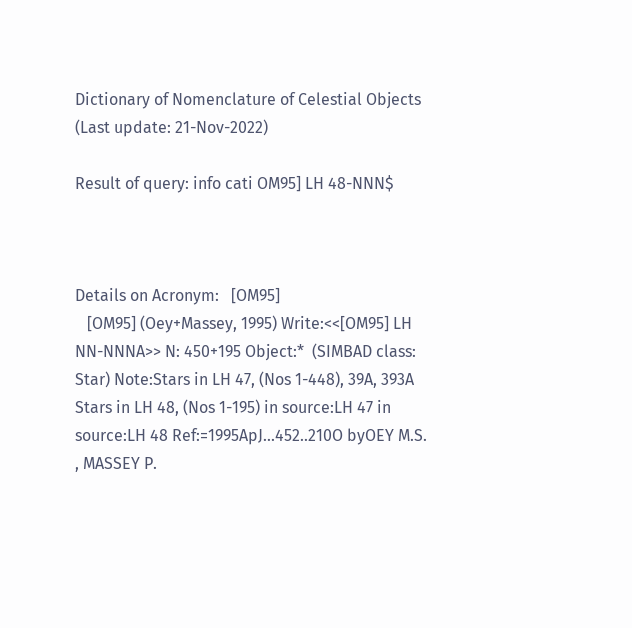Dictionary of Nomenclature of Celestial Objects
(Last update: 21-Nov-2022)

Result of query: info cati OM95] LH 48-NNN$



Details on Acronym:   [OM95]
   [OM95] (Oey+Massey, 1995) Write:<<[OM95] LH NN-NNNA>> N: 450+195 Object:*  (SIMBAD class: Star) Note:Stars in LH 47, (Nos 1-448), 39A, 393A
Stars in LH 48, (Nos 1-195) in source:LH 47 in source:LH 48 Ref:=1995ApJ...452..210O byOEY M.S. , MASSEY P.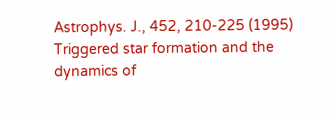Astrophys. J., 452, 210-225 (1995) Triggered star formation and the dynamics of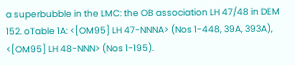a superbubble in the LMC: the OB association LH 47/48 in DEM 152. oTable 1A: <[OM95] LH 47-NNNA> (Nos 1-448, 39A, 393A), <[OM95] LH 48-NNN> (Nos 1-195).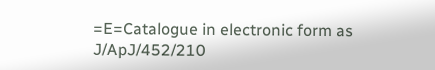=E=Catalogue in electronic form as J/ApJ/452/210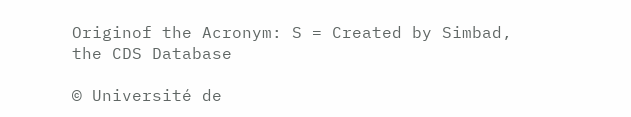Originof the Acronym: S = Created by Simbad, the CDS Database

© Université de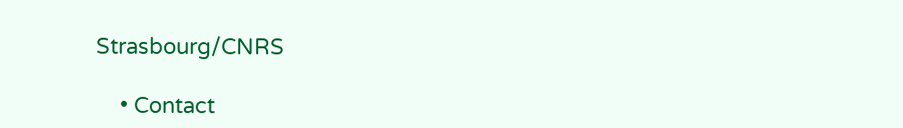Strasbourg/CNRS

    • Contact